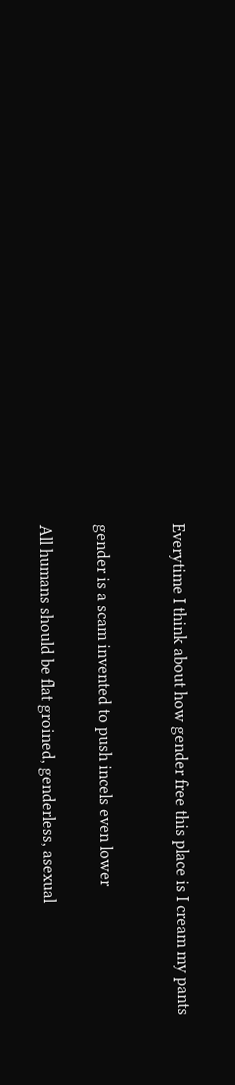Everytime I think about how gender free this place is I cream my pants



gender is a scam invented to push incels even lower


All humans should be flat groined, genderless, asexual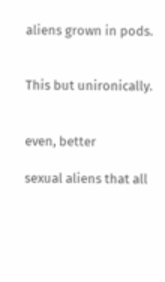aliens grown in pods.


This but unironically.


even, better

sexual aliens that all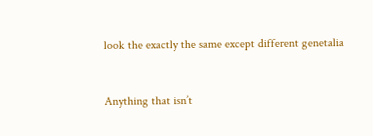look the exactly the same except different genetalia


Anything that isn’t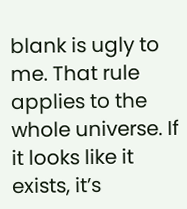blank is ugly to me. That rule applies to the whole universe. If it looks like it exists, it’s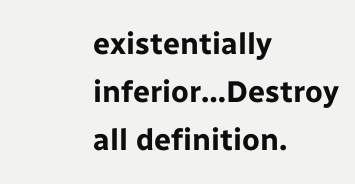existentially inferior…Destroy all definition.